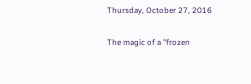Thursday, October 27, 2016

The magic of a "frozen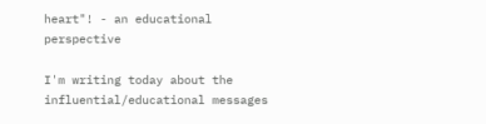heart"! - an educational perspective

I'm writing today about the influential/educational messages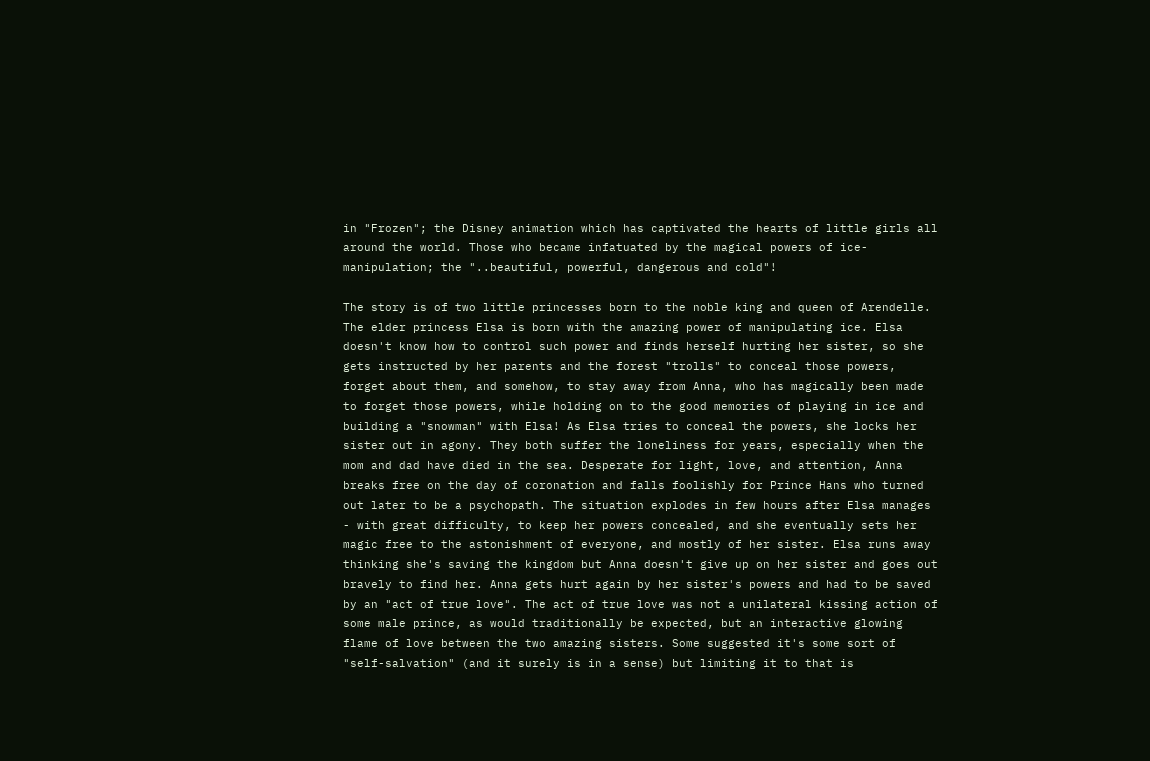in "Frozen"; the Disney animation which has captivated the hearts of little girls all around the world. Those who became infatuated by the magical powers of ice-manipulation; the "..beautiful, powerful, dangerous and cold"!

The story is of two little princesses born to the noble king and queen of Arendelle. The elder princess Elsa is born with the amazing power of manipulating ice. Elsa doesn't know how to control such power and finds herself hurting her sister, so she gets instructed by her parents and the forest "trolls" to conceal those powers, forget about them, and somehow, to stay away from Anna, who has magically been made to forget those powers, while holding on to the good memories of playing in ice and building a "snowman" with Elsa! As Elsa tries to conceal the powers, she locks her sister out in agony. They both suffer the loneliness for years, especially when the mom and dad have died in the sea. Desperate for light, love, and attention, Anna breaks free on the day of coronation and falls foolishly for Prince Hans who turned out later to be a psychopath. The situation explodes in few hours after Elsa manages - with great difficulty, to keep her powers concealed, and she eventually sets her magic free to the astonishment of everyone, and mostly of her sister. Elsa runs away thinking she's saving the kingdom but Anna doesn't give up on her sister and goes out bravely to find her. Anna gets hurt again by her sister's powers and had to be saved by an "act of true love". The act of true love was not a unilateral kissing action of some male prince, as would traditionally be expected, but an interactive glowing flame of love between the two amazing sisters. Some suggested it's some sort of "self-salvation" (and it surely is in a sense) but limiting it to that is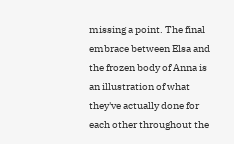missing a point. The final embrace between Elsa and the frozen body of Anna is an illustration of what they've actually done for each other throughout the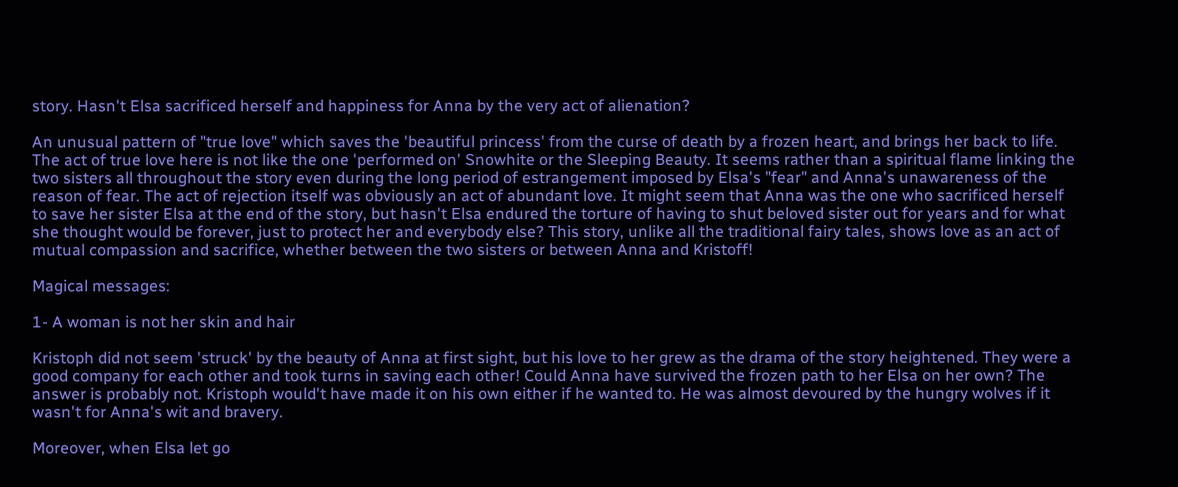story. Hasn't Elsa sacrificed herself and happiness for Anna by the very act of alienation?

An unusual pattern of "true love" which saves the 'beautiful princess' from the curse of death by a frozen heart, and brings her back to life. The act of true love here is not like the one 'performed on' Snowhite or the Sleeping Beauty. It seems rather than a spiritual flame linking the two sisters all throughout the story even during the long period of estrangement imposed by Elsa's "fear" and Anna's unawareness of the reason of fear. The act of rejection itself was obviously an act of abundant love. It might seem that Anna was the one who sacrificed herself to save her sister Elsa at the end of the story, but hasn't Elsa endured the torture of having to shut beloved sister out for years and for what she thought would be forever, just to protect her and everybody else? This story, unlike all the traditional fairy tales, shows love as an act of mutual compassion and sacrifice, whether between the two sisters or between Anna and Kristoff!

Magical messages:

1- A woman is not her skin and hair

Kristoph did not seem 'struck' by the beauty of Anna at first sight, but his love to her grew as the drama of the story heightened. They were a good company for each other and took turns in saving each other! Could Anna have survived the frozen path to her Elsa on her own? The answer is probably not. Kristoph would't have made it on his own either if he wanted to. He was almost devoured by the hungry wolves if it wasn't for Anna's wit and bravery.

Moreover, when Elsa let go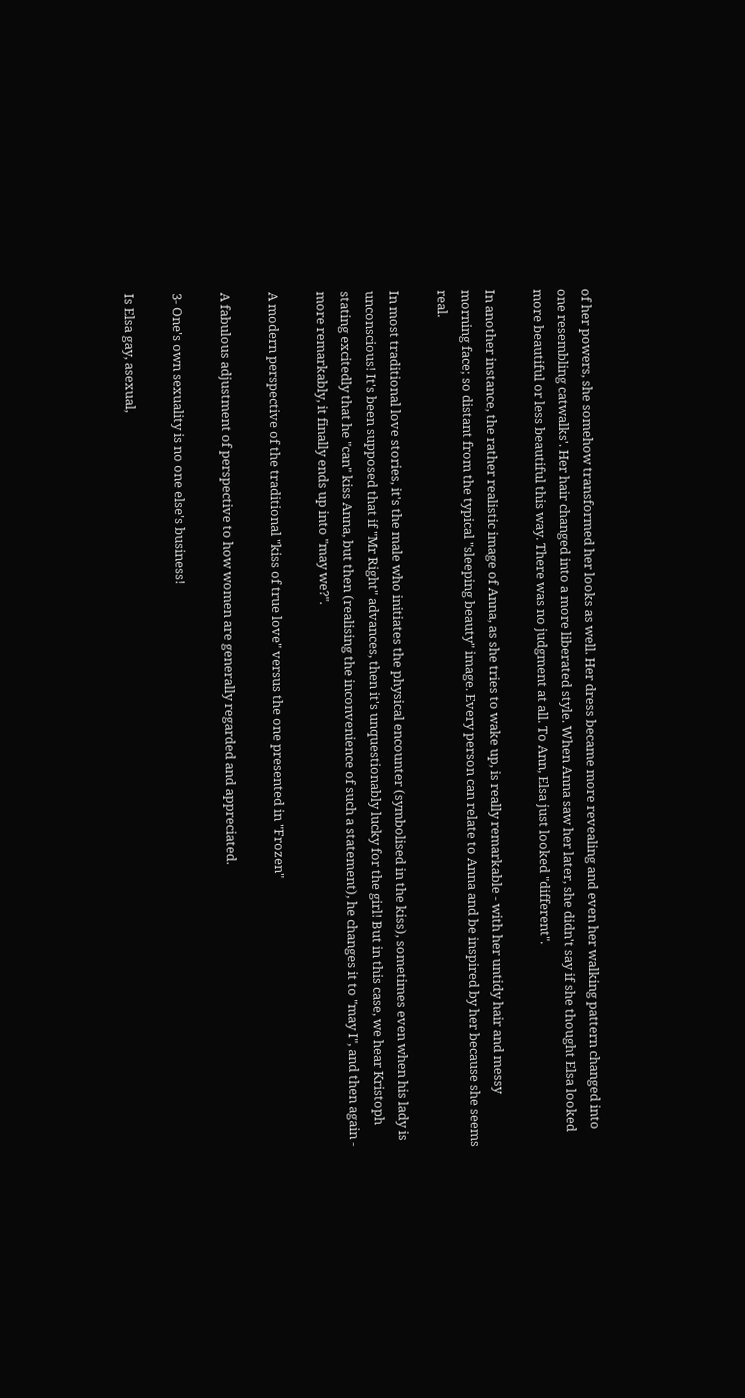of her powers, she somehow transformed her looks as well. Her dress became more revealing and even her walking pattern changed into one resembling catwalks'. Her hair changed into a more liberated style. When Anna saw her later, she didn't say if she thought Elsa looked more beautiful or less beautiful this way. There was no judgment at all. To Ann, Elsa just looked "different".

In another instance, the rather realistic image of Anna, as she tries to wake up, is really remarkable - with her untidy hair and messy morning face; so distant from the typical "sleeping beauty" image. Every person can relate to Anna and be inspired by her because she seems real.

In most traditional love stories, it's the male who initiates the physical encounter (symbolised in the kiss), sometimes even when his lady is unconscious! It's been supposed that if "Mr Right" advances, then it's unquestionably lucky for the girl! But in this case, we hear Kristoph stating excitedly that he "can" kiss Anna, but then (realising the inconvenience of such a statement), he changes it to "may I", and then again - more remarkably, it finally ends up into "may we?".

A modern perspective of the traditional "kiss of true love" versus the one presented in "Frozen"

A fabulous adjustment of perspective to how women are generally regarded and appreciated.

3- One's own sexuality is no one else's business!

Is Elsa gay, asexual,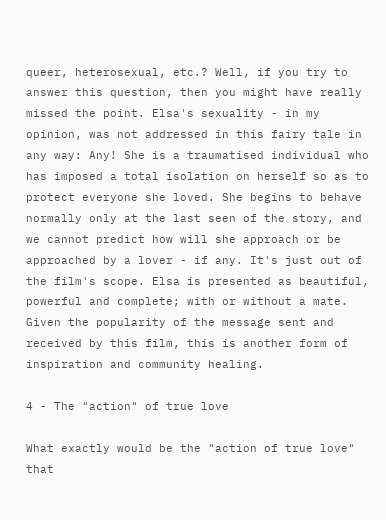queer, heterosexual, etc.? Well, if you try to answer this question, then you might have really missed the point. Elsa's sexuality - in my opinion, was not addressed in this fairy tale in any way: Any! She is a traumatised individual who has imposed a total isolation on herself so as to protect everyone she loved. She begins to behave normally only at the last seen of the story, and we cannot predict how will she approach or be approached by a lover - if any. It's just out of the film's scope. Elsa is presented as beautiful, powerful and complete; with or without a mate. Given the popularity of the message sent and received by this film, this is another form of inspiration and community healing.

4 - The "action" of true love

What exactly would be the "action of true love" that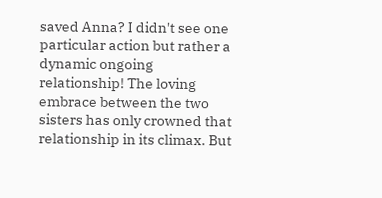saved Anna? I didn't see one particular action but rather a dynamic ongoing relationship! The loving embrace between the two sisters has only crowned that relationship in its climax. But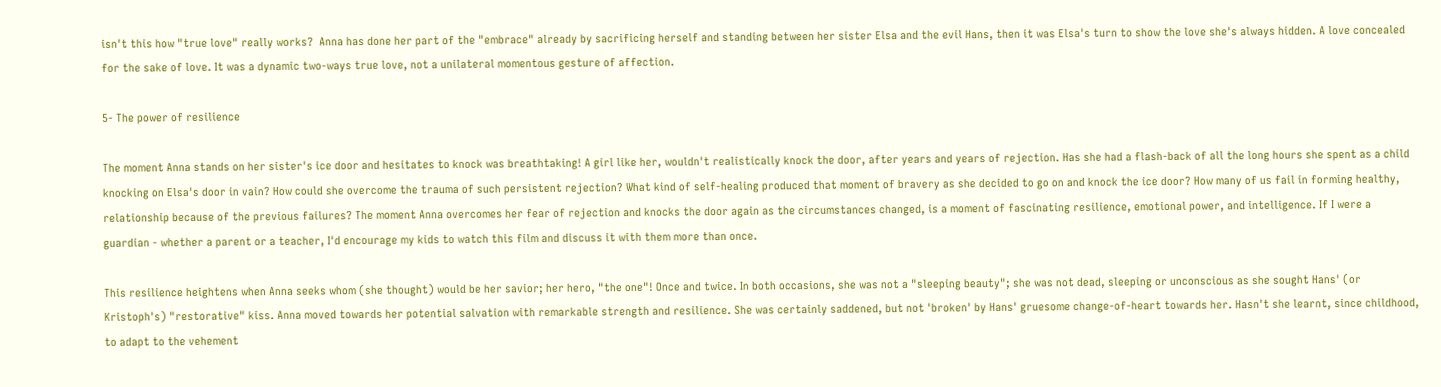isn't this how "true love" really works?  Anna has done her part of the "embrace" already by sacrificing herself and standing between her sister Elsa and the evil Hans, then it was Elsa's turn to show the love she's always hidden. A love concealed for the sake of love. It was a dynamic two-ways true love, not a unilateral momentous gesture of affection.

5- The power of resilience

The moment Anna stands on her sister's ice door and hesitates to knock was breathtaking! A girl like her, wouldn't realistically knock the door, after years and years of rejection. Has she had a flash-back of all the long hours she spent as a child knocking on Elsa's door in vain? How could she overcome the trauma of such persistent rejection? What kind of self-healing produced that moment of bravery as she decided to go on and knock the ice door? How many of us fail in forming healthy, relationship because of the previous failures? The moment Anna overcomes her fear of rejection and knocks the door again as the circumstances changed, is a moment of fascinating resilience, emotional power, and intelligence. If I were a guardian - whether a parent or a teacher, I'd encourage my kids to watch this film and discuss it with them more than once.

This resilience heightens when Anna seeks whom (she thought) would be her savior; her hero, "the one"! Once and twice. In both occasions, she was not a "sleeping beauty"; she was not dead, sleeping or unconscious as she sought Hans' (or Kristoph's) "restorative" kiss. Anna moved towards her potential salvation with remarkable strength and resilience. She was certainly saddened, but not 'broken' by Hans' gruesome change-of-heart towards her. Hasn't she learnt, since childhood, to adapt to the vehement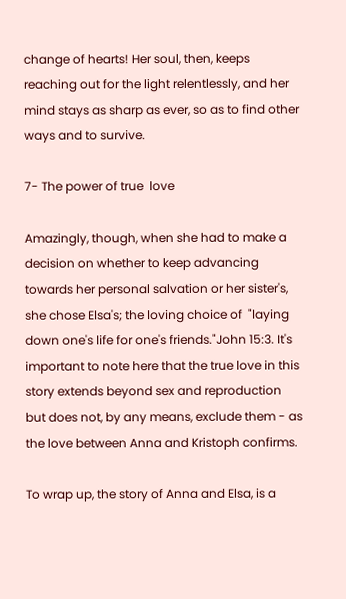change of hearts! Her soul, then, keeps reaching out for the light relentlessly, and her mind stays as sharp as ever, so as to find other ways and to survive.

7- The power of true  love

Amazingly, though, when she had to make a decision on whether to keep advancing towards her personal salvation or her sister's, she chose Elsa's; the loving choice of  "laying down one's life for one's friends."John 15:3. It's important to note here that the true love in this story extends beyond sex and reproduction but does not, by any means, exclude them - as the love between Anna and Kristoph confirms.

To wrap up, the story of Anna and Elsa, is a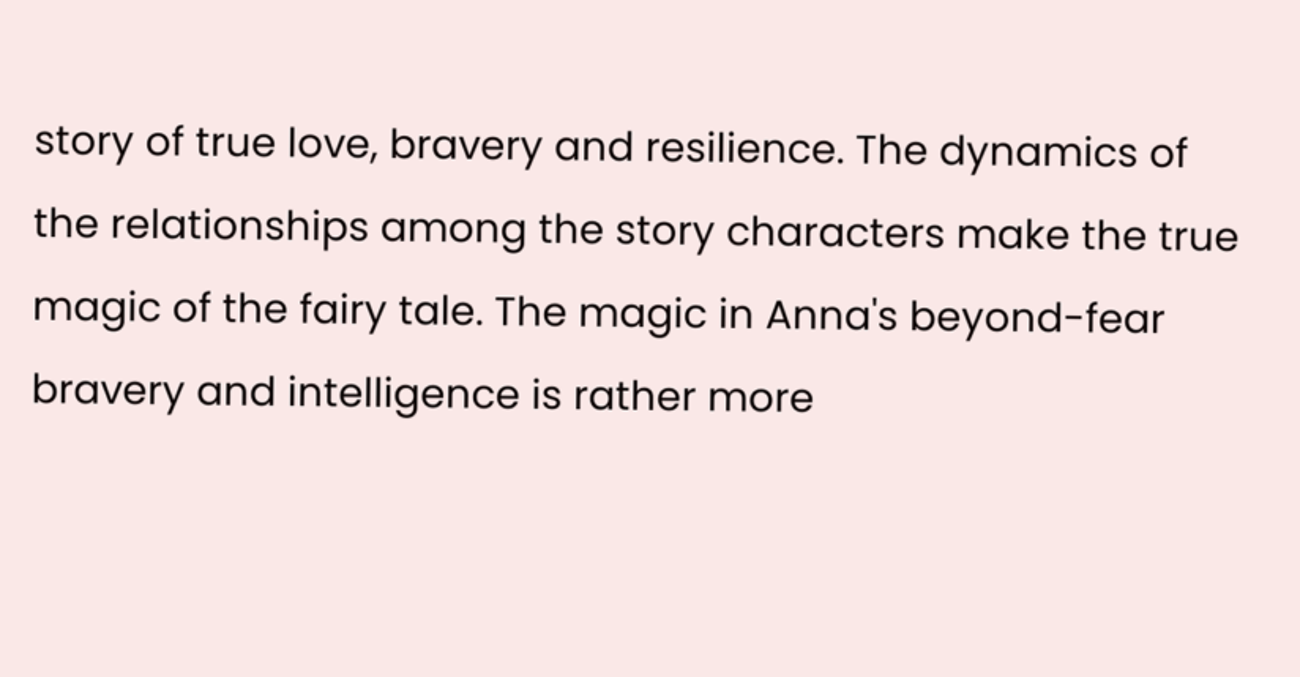story of true love, bravery and resilience. The dynamics of the relationships among the story characters make the true magic of the fairy tale. The magic in Anna's beyond-fear bravery and intelligence is rather more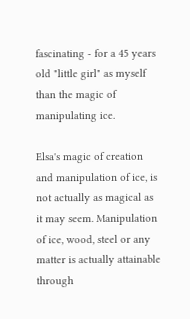fascinating - for a 45 years old "little girl" as myself than the magic of manipulating ice.

Elsa's magic of creation and manipulation of ice, is not actually as magical as it may seem. Manipulation of ice, wood, steel or any matter is actually attainable through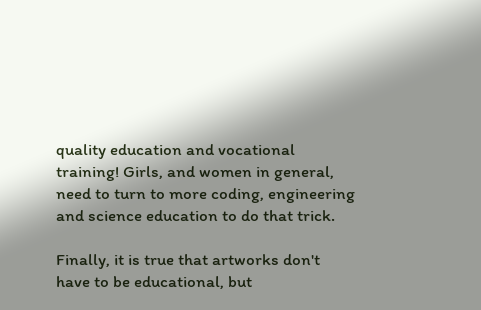quality education and vocational training! Girls, and women in general, need to turn to more coding, engineering and science education to do that trick.

Finally, it is true that artworks don't have to be educational, but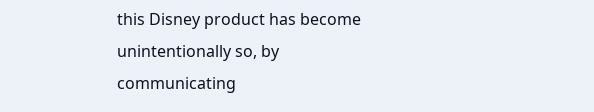this Disney product has become unintentionally so, by communicating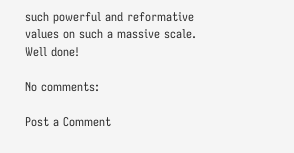such powerful and reformative values on such a massive scale. Well done!

No comments:

Post a Comment